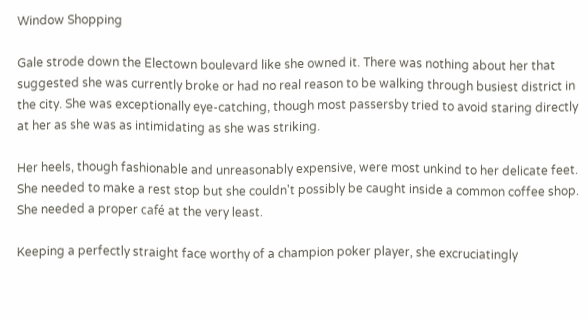Window Shopping

Gale strode down the Electown boulevard like she owned it. There was nothing about her that suggested she was currently broke or had no real reason to be walking through busiest district in the city. She was exceptionally eye-catching, though most passersby tried to avoid staring directly at her as she was as intimidating as she was striking.

Her heels, though fashionable and unreasonably expensive, were most unkind to her delicate feet. She needed to make a rest stop but she couldn't possibly be caught inside a common coffee shop. She needed a proper café at the very least.

Keeping a perfectly straight face worthy of a champion poker player, she excruciatingly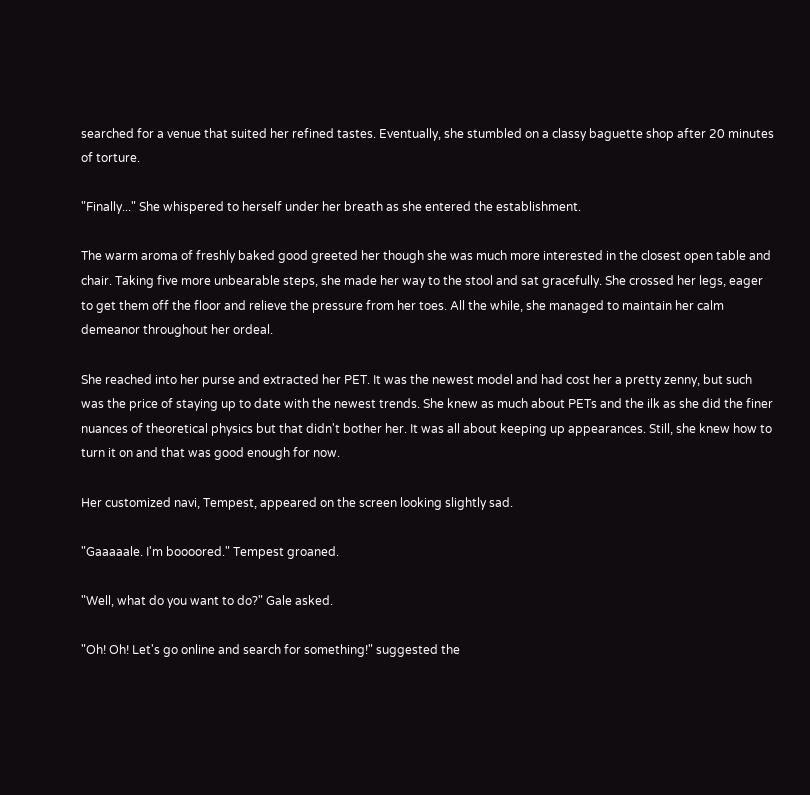searched for a venue that suited her refined tastes. Eventually, she stumbled on a classy baguette shop after 20 minutes of torture.

"Finally..." She whispered to herself under her breath as she entered the establishment.

The warm aroma of freshly baked good greeted her though she was much more interested in the closest open table and chair. Taking five more unbearable steps, she made her way to the stool and sat gracefully. She crossed her legs, eager to get them off the floor and relieve the pressure from her toes. All the while, she managed to maintain her calm demeanor throughout her ordeal.

She reached into her purse and extracted her PET. It was the newest model and had cost her a pretty zenny, but such was the price of staying up to date with the newest trends. She knew as much about PETs and the ilk as she did the finer nuances of theoretical physics but that didn't bother her. It was all about keeping up appearances. Still, she knew how to turn it on and that was good enough for now.

Her customized navi, Tempest, appeared on the screen looking slightly sad.

"Gaaaaale. I'm boooored." Tempest groaned.

"Well, what do you want to do?" Gale asked.

"Oh! Oh! Let's go online and search for something!" suggested the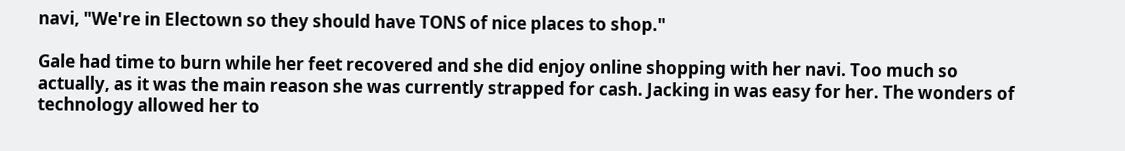navi, "We're in Electown so they should have TONS of nice places to shop."

Gale had time to burn while her feet recovered and she did enjoy online shopping with her navi. Too much so actually, as it was the main reason she was currently strapped for cash. Jacking in was easy for her. The wonders of technology allowed her to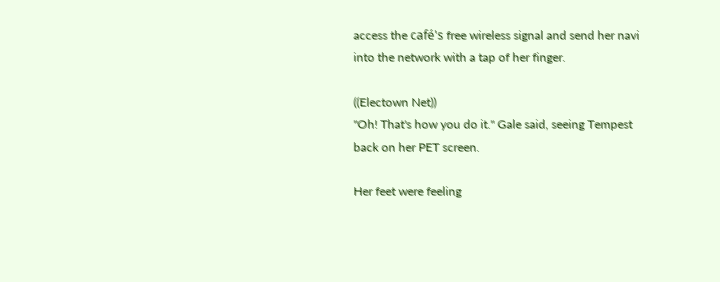access the café's free wireless signal and send her navi into the network with a tap of her finger.

((Electown Net))
"Oh! That's how you do it." Gale said, seeing Tempest back on her PET screen.

Her feet were feeling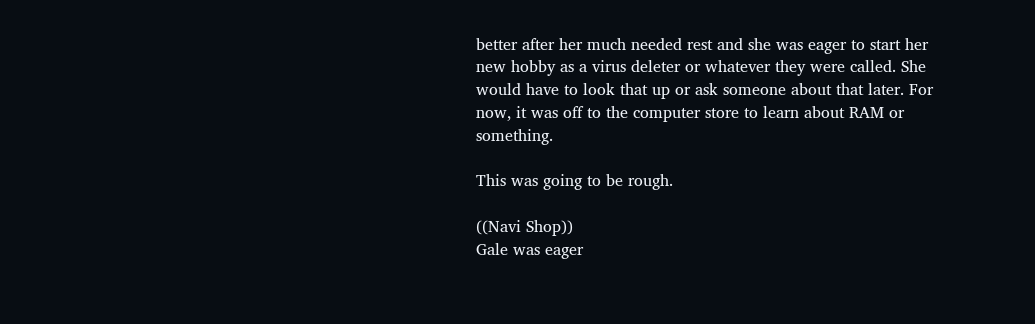better after her much needed rest and she was eager to start her new hobby as a virus deleter or whatever they were called. She would have to look that up or ask someone about that later. For now, it was off to the computer store to learn about RAM or something.

This was going to be rough.

((Navi Shop))
Gale was eager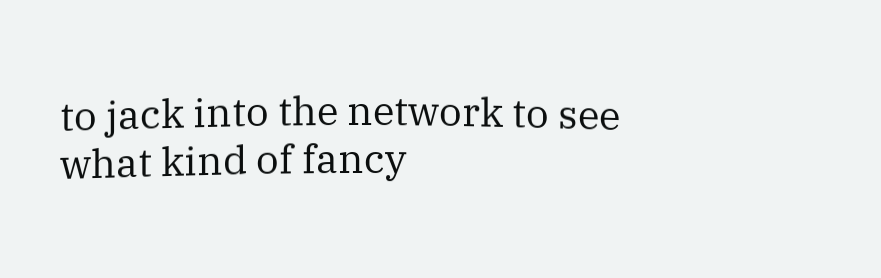to jack into the network to see what kind of fancy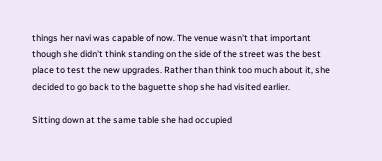things her navi was capable of now. The venue wasn't that important though she didn't think standing on the side of the street was the best place to test the new upgrades. Rather than think too much about it, she decided to go back to the baguette shop she had visited earlier.

Sitting down at the same table she had occupied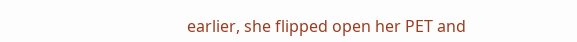earlier, she flipped open her PET and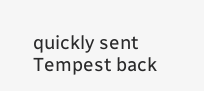quickly sent Tempest back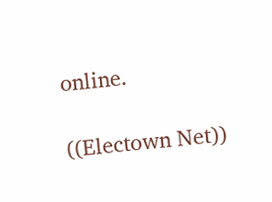online.

((Electown Net))